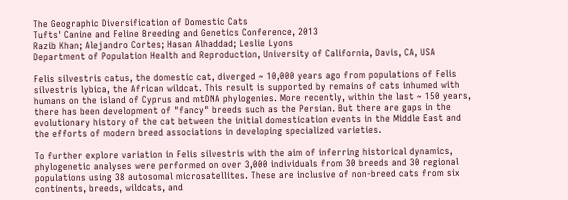The Geographic Diversification of Domestic Cats
Tufts' Canine and Feline Breeding and Genetics Conference, 2013
Razib Khan; Alejandro Cortes; Hasan Alhaddad; Leslie Lyons
Department of Population Health and Reproduction, University of California, Davis, CA, USA

Felis silvestris catus, the domestic cat, diverged ~ 10,000 years ago from populations of Felis silvestris lybica, the African wildcat. This result is supported by remains of cats inhumed with humans on the island of Cyprus and mtDNA phylogenies. More recently, within the last ~ 150 years, there has been development of "fancy" breeds such as the Persian. But there are gaps in the evolutionary history of the cat between the initial domestication events in the Middle East and the efforts of modern breed associations in developing specialized varieties.

To further explore variation in Felis silvestris with the aim of inferring historical dynamics, phylogenetic analyses were performed on over 3,000 individuals from 30 breeds and 30 regional populations using 38 autosomal microsatellites. These are inclusive of non-breed cats from six continents, breeds, wildcats, and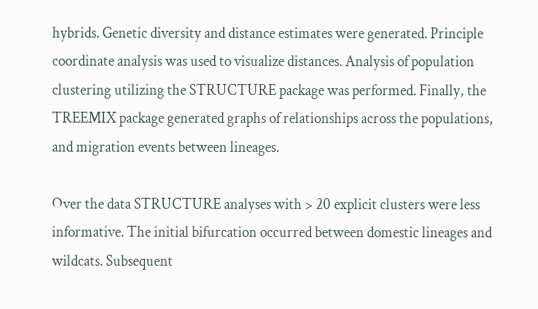hybrids. Genetic diversity and distance estimates were generated. Principle coordinate analysis was used to visualize distances. Analysis of population clustering utilizing the STRUCTURE package was performed. Finally, the TREEMIX package generated graphs of relationships across the populations, and migration events between lineages.

Over the data STRUCTURE analyses with > 20 explicit clusters were less informative. The initial bifurcation occurred between domestic lineages and wildcats. Subsequent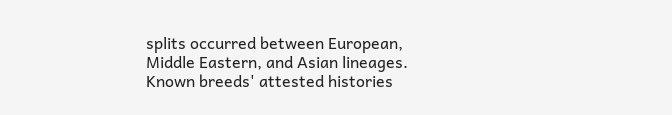splits occurred between European, Middle Eastern, and Asian lineages. Known breeds' attested histories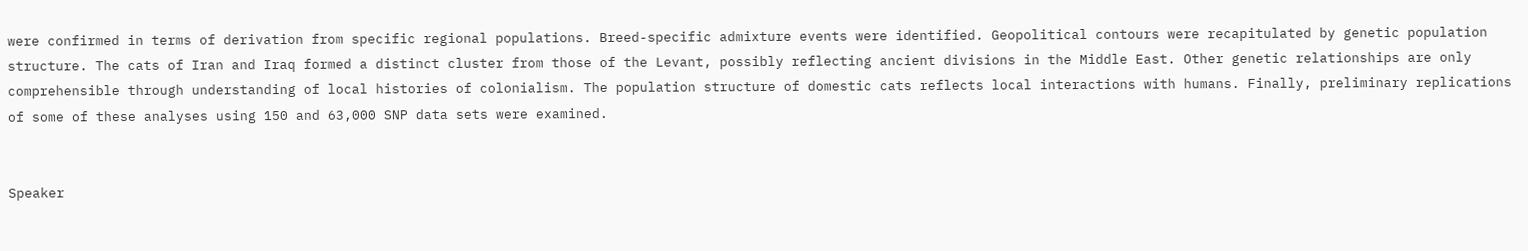were confirmed in terms of derivation from specific regional populations. Breed-specific admixture events were identified. Geopolitical contours were recapitulated by genetic population structure. The cats of Iran and Iraq formed a distinct cluster from those of the Levant, possibly reflecting ancient divisions in the Middle East. Other genetic relationships are only comprehensible through understanding of local histories of colonialism. The population structure of domestic cats reflects local interactions with humans. Finally, preliminary replications of some of these analyses using 150 and 63,000 SNP data sets were examined.


Speaker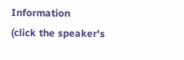Information
(click the speaker's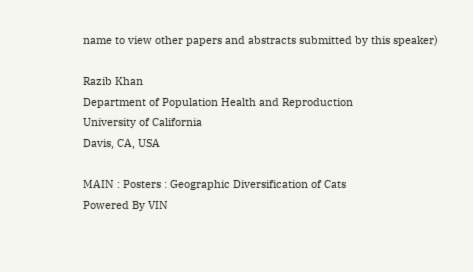name to view other papers and abstracts submitted by this speaker)

Razib Khan
Department of Population Health and Reproduction
University of California
Davis, CA, USA

MAIN : Posters : Geographic Diversification of Cats
Powered By VIN